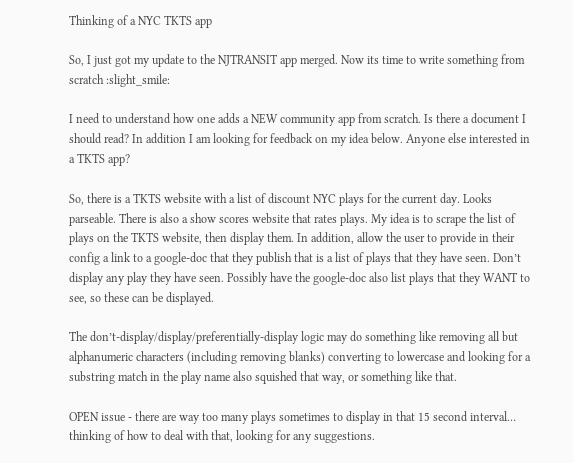Thinking of a NYC TKTS app

So, I just got my update to the NJTRANSIT app merged. Now its time to write something from scratch :slight_smile:

I need to understand how one adds a NEW community app from scratch. Is there a document I should read? In addition I am looking for feedback on my idea below. Anyone else interested in a TKTS app?

So, there is a TKTS website with a list of discount NYC plays for the current day. Looks parseable. There is also a show scores website that rates plays. My idea is to scrape the list of plays on the TKTS website, then display them. In addition, allow the user to provide in their config a link to a google-doc that they publish that is a list of plays that they have seen. Don’t display any play they have seen. Possibly have the google-doc also list plays that they WANT to see, so these can be displayed.

The don’t-display/display/preferentially-display logic may do something like removing all but alphanumeric characters (including removing blanks) converting to lowercase and looking for a substring match in the play name also squished that way, or something like that.

OPEN issue - there are way too many plays sometimes to display in that 15 second interval… thinking of how to deal with that, looking for any suggestions.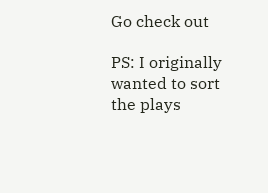Go check out

PS: I originally wanted to sort the plays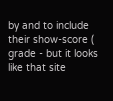by and to include their show-score ( grade - but it looks like that site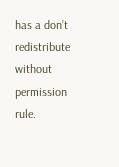has a don’t redistribute without permission rule.